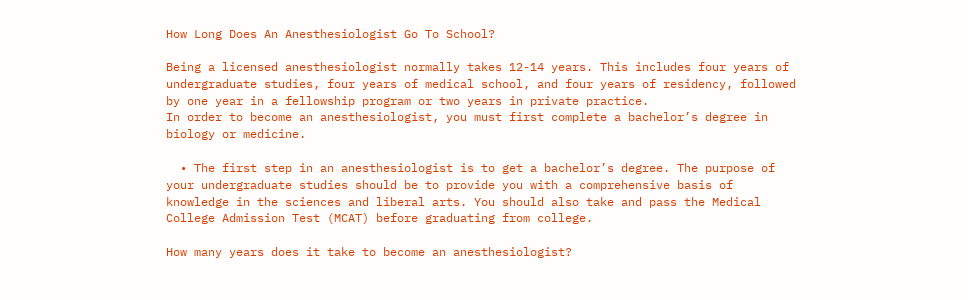How Long Does An Anesthesiologist Go To School?

Being a licensed anesthesiologist normally takes 12-14 years. This includes four years of undergraduate studies, four years of medical school, and four years of residency, followed by one year in a fellowship program or two years in private practice.
In order to become an anesthesiologist, you must first complete a bachelor’s degree in biology or medicine.

  • The first step in an anesthesiologist is to get a bachelor’s degree. The purpose of your undergraduate studies should be to provide you with a comprehensive basis of knowledge in the sciences and liberal arts. You should also take and pass the Medical College Admission Test (MCAT) before graduating from college.

How many years does it take to become an anesthesiologist?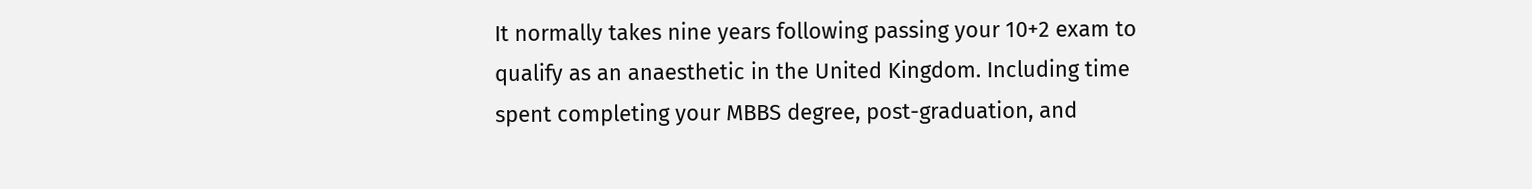It normally takes nine years following passing your 10+2 exam to qualify as an anaesthetic in the United Kingdom. Including time spent completing your MBBS degree, post-graduation, and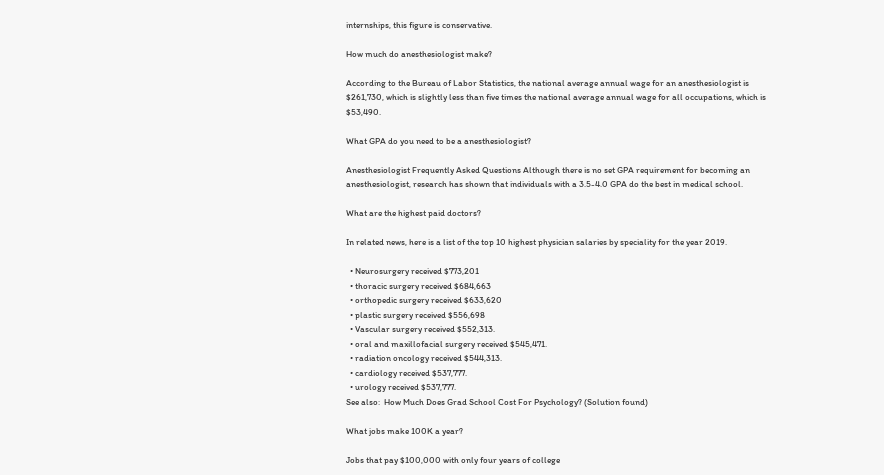internships, this figure is conservative.

How much do anesthesiologist make?

According to the Bureau of Labor Statistics, the national average annual wage for an anesthesiologist is $261,730, which is slightly less than five times the national average annual wage for all occupations, which is $53,490.

What GPA do you need to be a anesthesiologist?

Anesthesiologist Frequently Asked Questions Although there is no set GPA requirement for becoming an anesthesiologist, research has shown that individuals with a 3.5-4.0 GPA do the best in medical school.

What are the highest paid doctors?

In related news, here is a list of the top 10 highest physician salaries by speciality for the year 2019.

  • Neurosurgery received $773,201
  • thoracic surgery received $684,663
  • orthopedic surgery received $633,620
  • plastic surgery received $556,698
  • Vascular surgery received $552,313.
  • oral and maxillofacial surgery received $545,471.
  • radiation oncology received $544,313.
  • cardiology received $537,777.
  • urology received $537,777.
See also:  How Much Does Grad School Cost For Psychology? (Solution found)

What jobs make 100K a year?

Jobs that pay $100,000 with only four years of college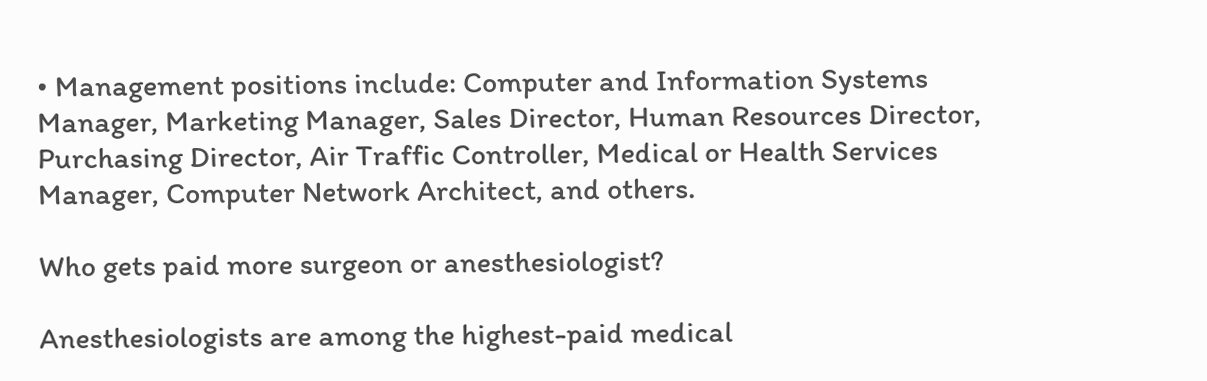• Management positions include: Computer and Information Systems Manager, Marketing Manager, Sales Director, Human Resources Director, Purchasing Director, Air Traffic Controller, Medical or Health Services Manager, Computer Network Architect, and others.

Who gets paid more surgeon or anesthesiologist?

Anesthesiologists are among the highest-paid medical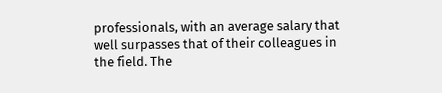professionals, with an average salary that well surpasses that of their colleagues in the field. The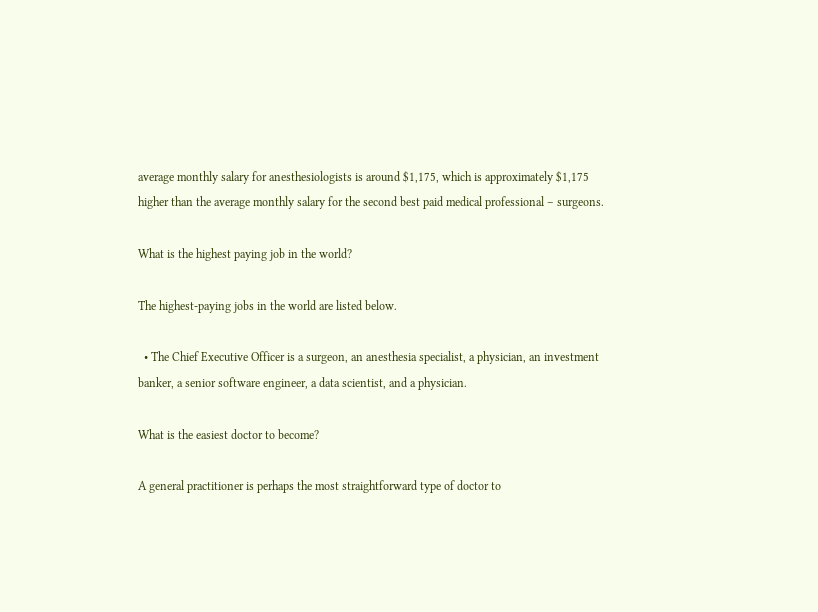average monthly salary for anesthesiologists is around $1,175, which is approximately $1,175 higher than the average monthly salary for the second best paid medical professional – surgeons.

What is the highest paying job in the world?

The highest-paying jobs in the world are listed below.

  • The Chief Executive Officer is a surgeon, an anesthesia specialist, a physician, an investment banker, a senior software engineer, a data scientist, and a physician.

What is the easiest doctor to become?

A general practitioner is perhaps the most straightforward type of doctor to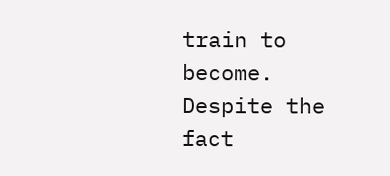train to become. Despite the fact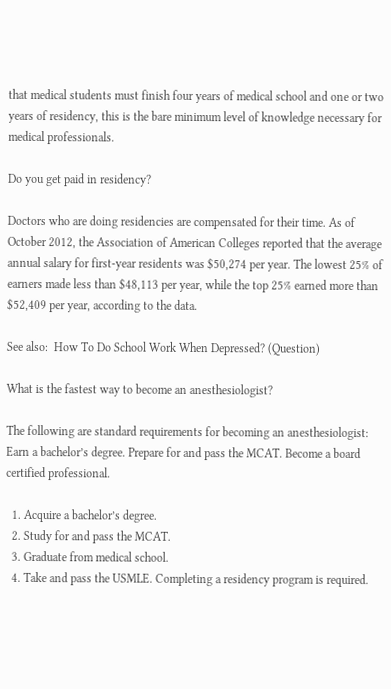that medical students must finish four years of medical school and one or two years of residency, this is the bare minimum level of knowledge necessary for medical professionals.

Do you get paid in residency?

Doctors who are doing residencies are compensated for their time. As of October 2012, the Association of American Colleges reported that the average annual salary for first-year residents was $50,274 per year. The lowest 25% of earners made less than $48,113 per year, while the top 25% earned more than $52,409 per year, according to the data.

See also:  How To Do School Work When Depressed? (Question)

What is the fastest way to become an anesthesiologist?

The following are standard requirements for becoming an anesthesiologist: Earn a bachelor’s degree. Prepare for and pass the MCAT. Become a board certified professional.

  1. Acquire a bachelor’s degree.
  2. Study for and pass the MCAT.
  3. Graduate from medical school.
  4. Take and pass the USMLE. Completing a residency program is required.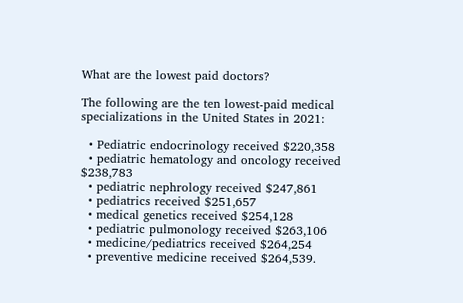What are the lowest paid doctors?

The following are the ten lowest-paid medical specializations in the United States in 2021:

  • Pediatric endocrinology received $220,358
  • pediatric hematology and oncology received $238,783
  • pediatric nephrology received $247,861
  • pediatrics received $251,657
  • medical genetics received $254,128
  • pediatric pulmonology received $263,106
  • medicine/pediatrics received $264,254
  • preventive medicine received $264,539.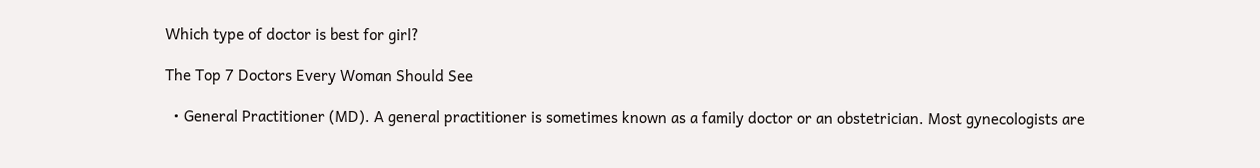Which type of doctor is best for girl?

The Top 7 Doctors Every Woman Should See

  • General Practitioner (MD). A general practitioner is sometimes known as a family doctor or an obstetrician. Most gynecologists are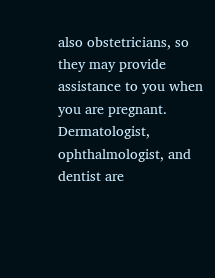also obstetricians, so they may provide assistance to you when you are pregnant. Dermatologist, ophthalmologist, and dentist are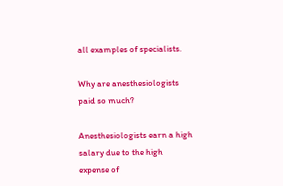all examples of specialists.

Why are anesthesiologists paid so much?

Anesthesiologists earn a high salary due to the high expense of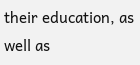their education, as well as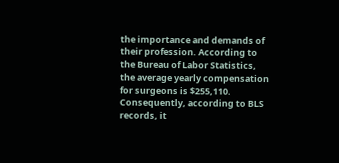the importance and demands of their profession. According to the Bureau of Labor Statistics, the average yearly compensation for surgeons is $255,110. Consequently, according to BLS records, it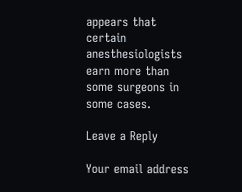appears that certain anesthesiologists earn more than some surgeons in some cases.

Leave a Reply

Your email address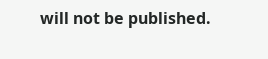will not be published.